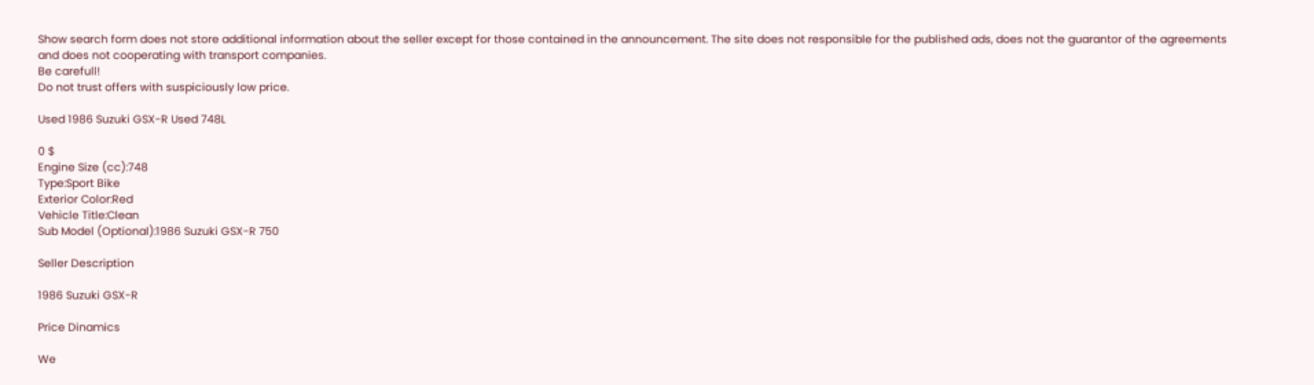Show search form does not store additional information about the seller except for those contained in the announcement. The site does not responsible for the published ads, does not the guarantor of the agreements and does not cooperating with transport companies.
Be carefull!
Do not trust offers with suspiciously low price.

Used 1986 Suzuki GSX-R Used 748L

0 $
Engine Size (cc):748
Type:Sport Bike
Exterior Color:Red
Vehicle Title:Clean
Sub Model (Optional):1986 Suzuki GSX-R 750

Seller Description

1986 Suzuki GSX-R

Price Dinamics

We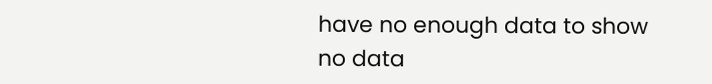have no enough data to show
no data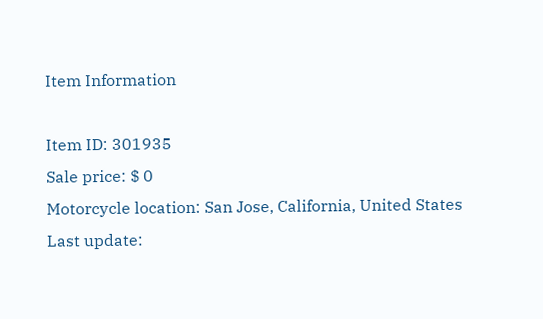Item Information

Item ID: 301935
Sale price: $ 0
Motorcycle location: San Jose, California, United States
Last update: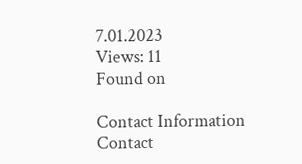7.01.2023
Views: 11
Found on

Contact Information
Contact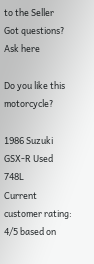to the Seller
Got questions? Ask here

Do you like this motorcycle?

1986 Suzuki GSX-R Used 748L
Current customer rating: 4/5 based on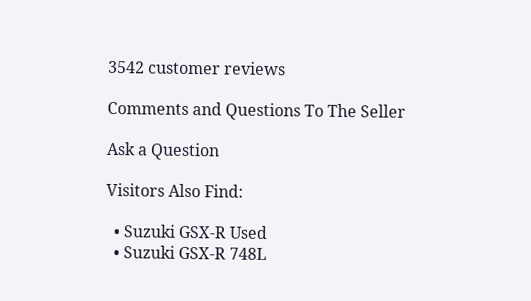3542 customer reviews

Comments and Questions To The Seller

Ask a Question

Visitors Also Find:

  • Suzuki GSX-R Used
  • Suzuki GSX-R 748L